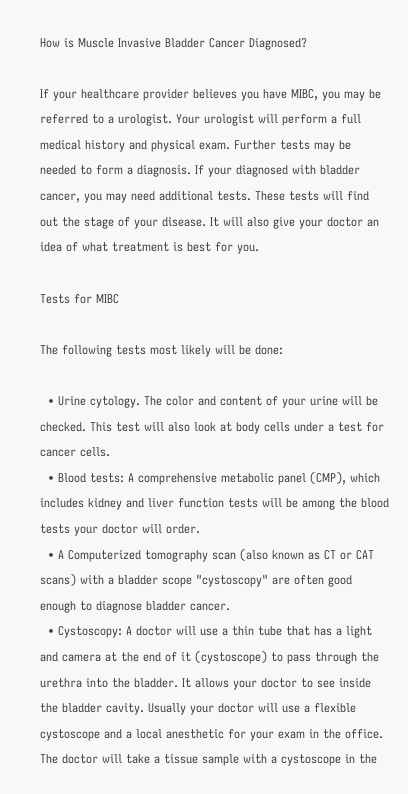How is Muscle Invasive Bladder Cancer Diagnosed?

If your healthcare provider believes you have MIBC, you may be referred to a urologist. Your urologist will perform a full medical history and physical exam. Further tests may be needed to form a diagnosis. If your diagnosed with bladder cancer, you may need additional tests. These tests will find out the stage of your disease. It will also give your doctor an idea of what treatment is best for you.

Tests for MIBC

The following tests most likely will be done:

  • Urine cytology. The color and content of your urine will be checked. This test will also look at body cells under a test for cancer cells.
  • Blood tests: A comprehensive metabolic panel (CMP), which includes kidney and liver function tests will be among the blood tests your doctor will order.
  • A Computerized tomography scan (also known as CT or CAT scans) with a bladder scope "cystoscopy" are often good enough to diagnose bladder cancer.
  • Cystoscopy: A doctor will use a thin tube that has a light and camera at the end of it (cystoscope) to pass through the urethra into the bladder. It allows your doctor to see inside the bladder cavity. Usually your doctor will use a flexible cystoscope and a local anesthetic for your exam in the office. The doctor will take a tissue sample with a cystoscope in the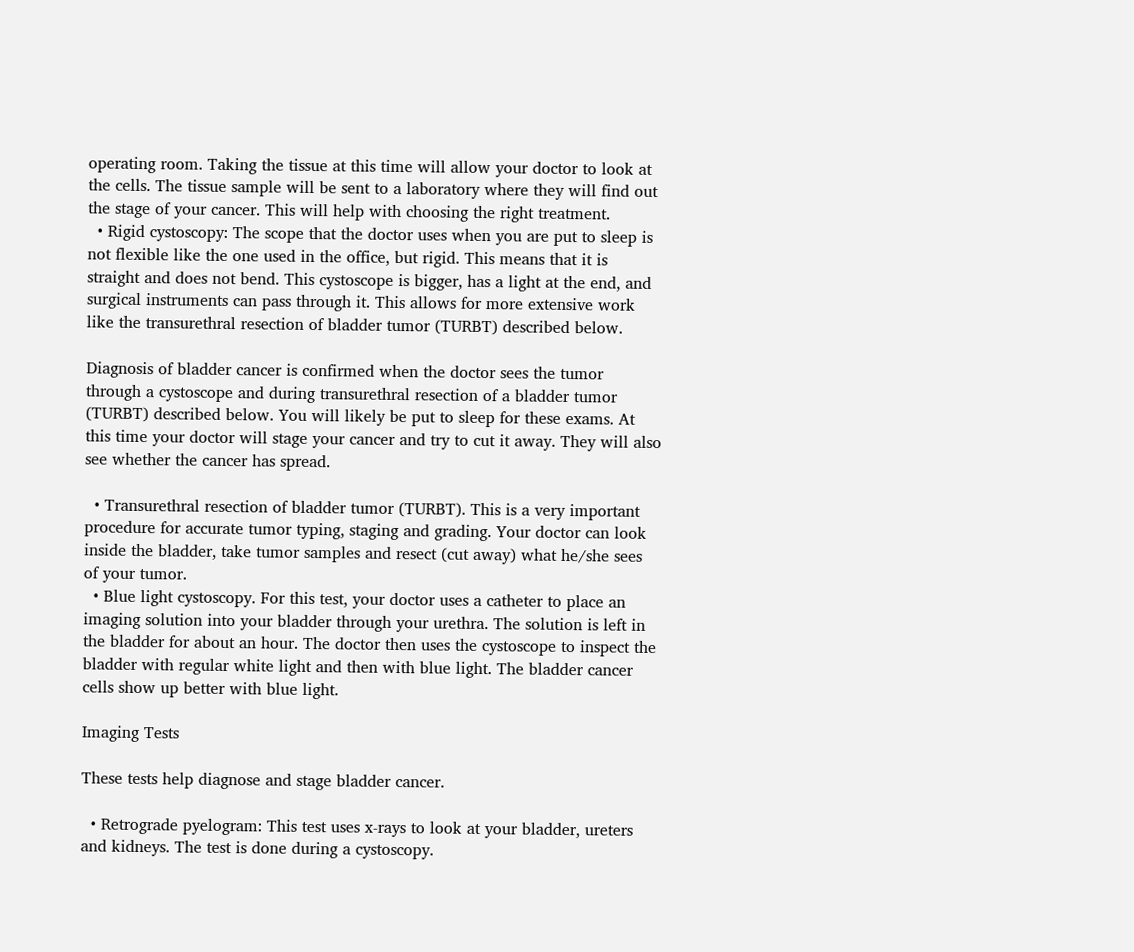operating room. Taking the tissue at this time will allow your doctor to look at the cells. The tissue sample will be sent to a laboratory where they will find out the stage of your cancer. This will help with choosing the right treatment.
  • Rigid cystoscopy: The scope that the doctor uses when you are put to sleep is not flexible like the one used in the office, but rigid. This means that it is straight and does not bend. This cystoscope is bigger, has a light at the end, and surgical instruments can pass through it. This allows for more extensive work like the transurethral resection of bladder tumor (TURBT) described below.

Diagnosis of bladder cancer is confirmed when the doctor sees the tumor through a cystoscope and during transurethral resection of a bladder tumor (TURBT) described below. You will likely be put to sleep for these exams. At this time your doctor will stage your cancer and try to cut it away. They will also see whether the cancer has spread.

  • Transurethral resection of bladder tumor (TURBT). This is a very important procedure for accurate tumor typing, staging and grading. Your doctor can look inside the bladder, take tumor samples and resect (cut away) what he/she sees of your tumor.
  • Blue light cystoscopy. For this test, your doctor uses a catheter to place an imaging solution into your bladder through your urethra. The solution is left in the bladder for about an hour. The doctor then uses the cystoscope to inspect the bladder with regular white light and then with blue light. The bladder cancer cells show up better with blue light.

Imaging Tests

These tests help diagnose and stage bladder cancer.

  • Retrograde pyelogram: This test uses x-rays to look at your bladder, ureters and kidneys. The test is done during a cystoscopy.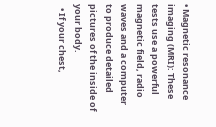• Magnetic resonance imaging (MRI): These tests use a powerful magnetic field, radio waves and a computer to produce detailed pictures of the inside of your body.
  • If your chest,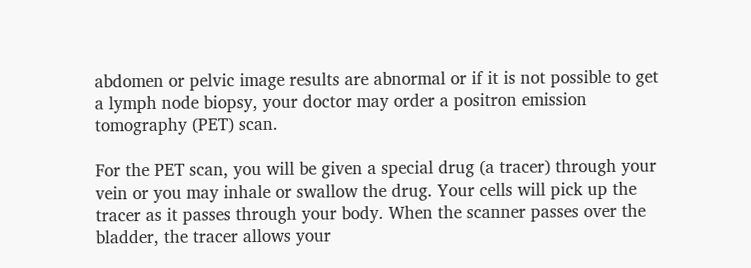abdomen or pelvic image results are abnormal or if it is not possible to get a lymph node biopsy, your doctor may order a positron emission tomography (PET) scan.

For the PET scan, you will be given a special drug (a tracer) through your vein or you may inhale or swallow the drug. Your cells will pick up the tracer as it passes through your body. When the scanner passes over the bladder, the tracer allows your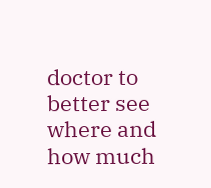doctor to better see where and how much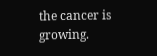the cancer is growing.